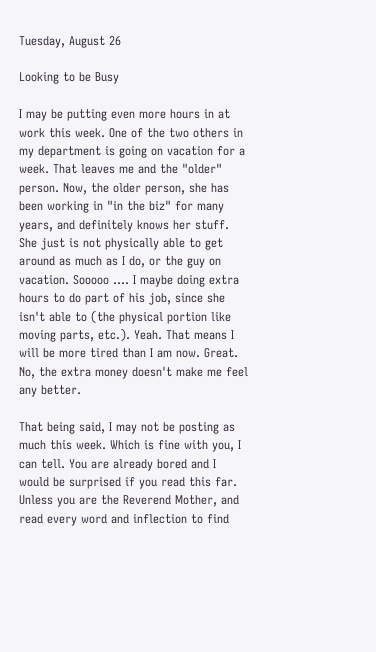Tuesday, August 26

Looking to be Busy

I may be putting even more hours in at work this week. One of the two others in my department is going on vacation for a week. That leaves me and the "older" person. Now, the older person, she has been working in "in the biz" for many years, and definitely knows her stuff. She just is not physically able to get around as much as I do, or the guy on vacation. Sooooo .... I maybe doing extra hours to do part of his job, since she isn't able to (the physical portion like moving parts, etc.). Yeah. That means I will be more tired than I am now. Great. No, the extra money doesn't make me feel any better.

That being said, I may not be posting as much this week. Which is fine with you, I can tell. You are already bored and I would be surprised if you read this far. Unless you are the Reverend Mother, and read every word and inflection to find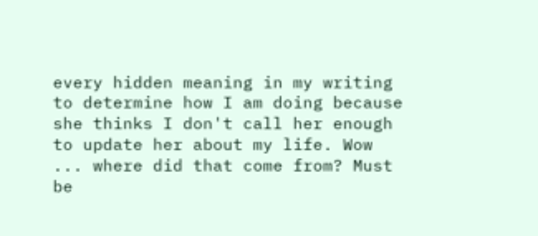every hidden meaning in my writing to determine how I am doing because she thinks I don't call her enough to update her about my life. Wow ... where did that come from? Must be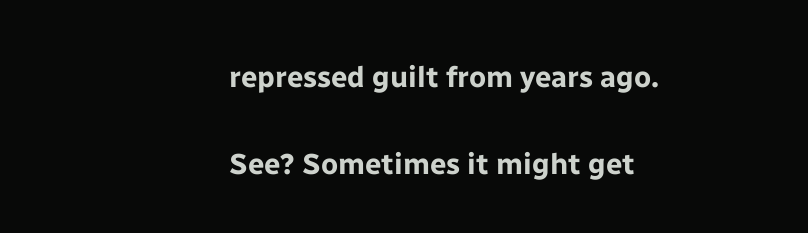repressed guilt from years ago.

See? Sometimes it might get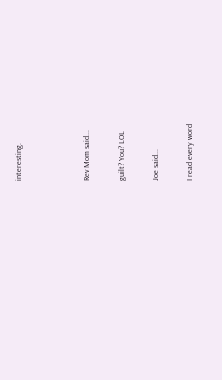interesting.



Rev Mom said...

guilt? You? LOL

Joe said...

I read every word